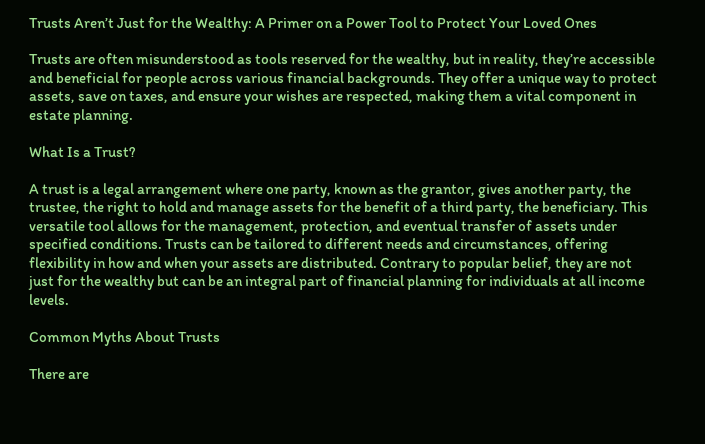Trusts Aren’t Just for the Wealthy: A Primer on a Power Tool to Protect Your Loved Ones

Trusts are often misunderstood as tools reserved for the wealthy, but in reality, they’re accessible and beneficial for people across various financial backgrounds. They offer a unique way to protect assets, save on taxes, and ensure your wishes are respected, making them a vital component in estate planning.

What Is a Trust?

A trust is a legal arrangement where one party, known as the grantor, gives another party, the trustee, the right to hold and manage assets for the benefit of a third party, the beneficiary. This versatile tool allows for the management, protection, and eventual transfer of assets under specified conditions. Trusts can be tailored to different needs and circumstances, offering flexibility in how and when your assets are distributed. Contrary to popular belief, they are not just for the wealthy but can be an integral part of financial planning for individuals at all income levels.

Common Myths About Trusts

There are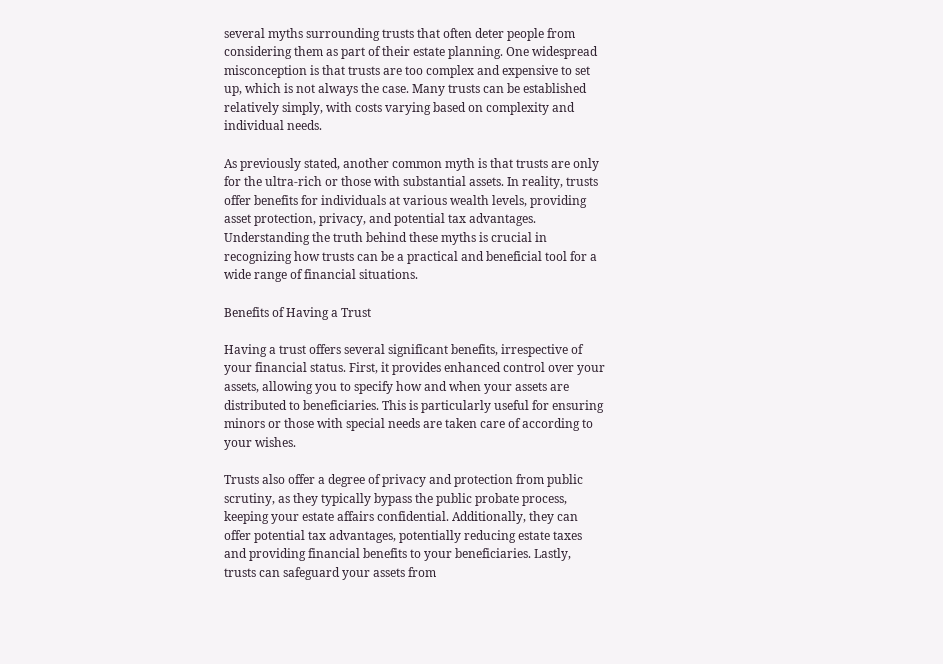several myths surrounding trusts that often deter people from considering them as part of their estate planning. One widespread misconception is that trusts are too complex and expensive to set up, which is not always the case. Many trusts can be established relatively simply, with costs varying based on complexity and individual needs.

As previously stated, another common myth is that trusts are only for the ultra-rich or those with substantial assets. In reality, trusts offer benefits for individuals at various wealth levels, providing asset protection, privacy, and potential tax advantages. Understanding the truth behind these myths is crucial in recognizing how trusts can be a practical and beneficial tool for a wide range of financial situations.

Benefits of Having a Trust

Having a trust offers several significant benefits, irrespective of your financial status. First, it provides enhanced control over your assets, allowing you to specify how and when your assets are distributed to beneficiaries. This is particularly useful for ensuring minors or those with special needs are taken care of according to your wishes.

Trusts also offer a degree of privacy and protection from public scrutiny, as they typically bypass the public probate process, keeping your estate affairs confidential. Additionally, they can offer potential tax advantages, potentially reducing estate taxes and providing financial benefits to your beneficiaries. Lastly, trusts can safeguard your assets from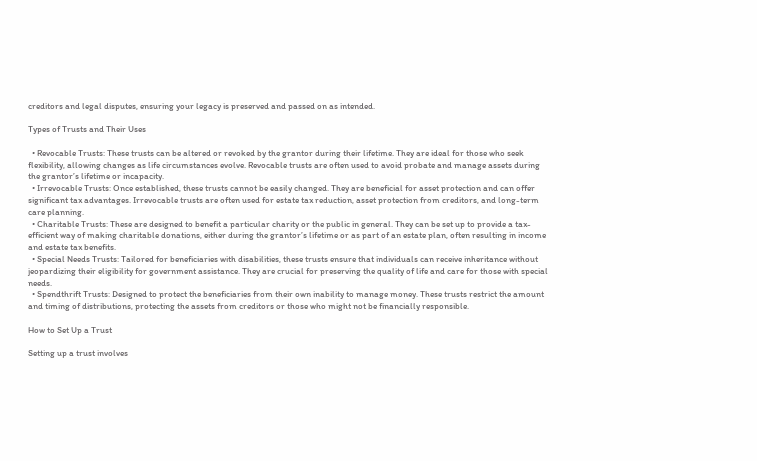creditors and legal disputes, ensuring your legacy is preserved and passed on as intended.

Types of Trusts and Their Uses

  • Revocable Trusts: These trusts can be altered or revoked by the grantor during their lifetime. They are ideal for those who seek flexibility, allowing changes as life circumstances evolve. Revocable trusts are often used to avoid probate and manage assets during the grantor’s lifetime or incapacity.
  • Irrevocable Trusts: Once established, these trusts cannot be easily changed. They are beneficial for asset protection and can offer significant tax advantages. Irrevocable trusts are often used for estate tax reduction, asset protection from creditors, and long-term care planning.
  • Charitable Trusts: These are designed to benefit a particular charity or the public in general. They can be set up to provide a tax-efficient way of making charitable donations, either during the grantor’s lifetime or as part of an estate plan, often resulting in income and estate tax benefits.
  • Special Needs Trusts: Tailored for beneficiaries with disabilities, these trusts ensure that individuals can receive inheritance without jeopardizing their eligibility for government assistance. They are crucial for preserving the quality of life and care for those with special needs.
  • Spendthrift Trusts: Designed to protect the beneficiaries from their own inability to manage money. These trusts restrict the amount and timing of distributions, protecting the assets from creditors or those who might not be financially responsible.

How to Set Up a Trust

Setting up a trust involves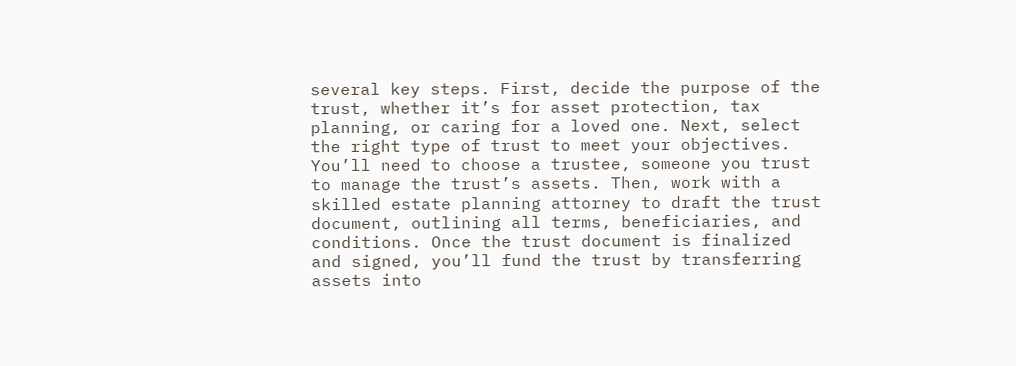several key steps. First, decide the purpose of the trust, whether it’s for asset protection, tax planning, or caring for a loved one. Next, select the right type of trust to meet your objectives. You’ll need to choose a trustee, someone you trust to manage the trust’s assets. Then, work with a skilled estate planning attorney to draft the trust document, outlining all terms, beneficiaries, and conditions. Once the trust document is finalized and signed, you’ll fund the trust by transferring assets into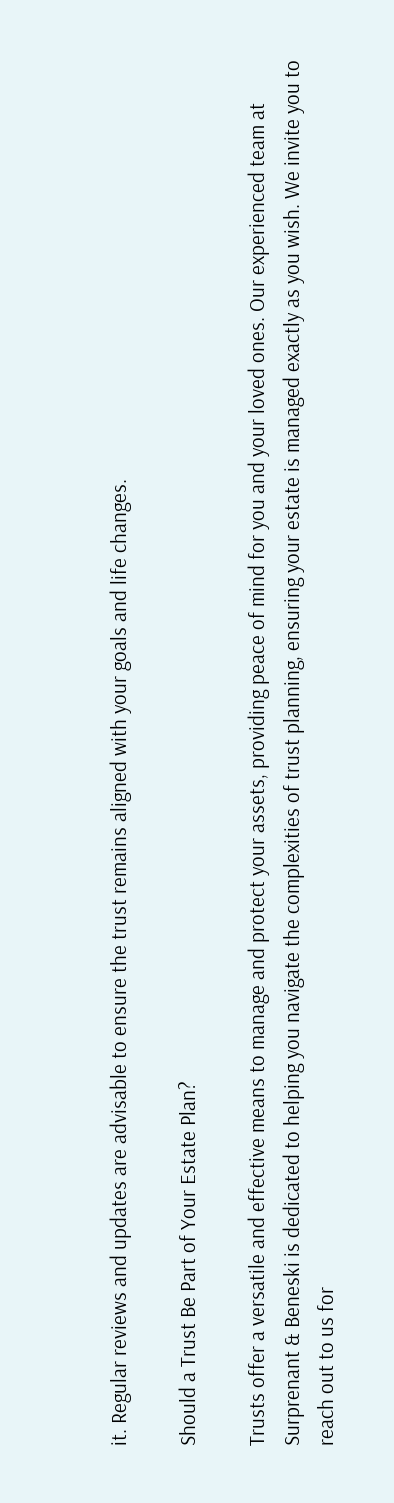it. Regular reviews and updates are advisable to ensure the trust remains aligned with your goals and life changes.

Should a Trust Be Part of Your Estate Plan?

Trusts offer a versatile and effective means to manage and protect your assets, providing peace of mind for you and your loved ones. Our experienced team at Surprenant & Beneski is dedicated to helping you navigate the complexities of trust planning, ensuring your estate is managed exactly as you wish. We invite you to reach out to us for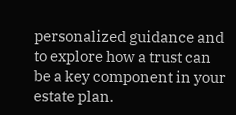personalized guidance and to explore how a trust can be a key component in your estate plan.